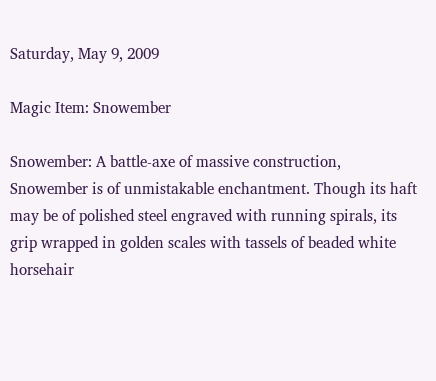Saturday, May 9, 2009

Magic Item: Snowember

Snowember: A battle-axe of massive construction, Snowember is of unmistakable enchantment. Though its haft may be of polished steel engraved with running spirals, its grip wrapped in golden scales with tassels of beaded white horsehair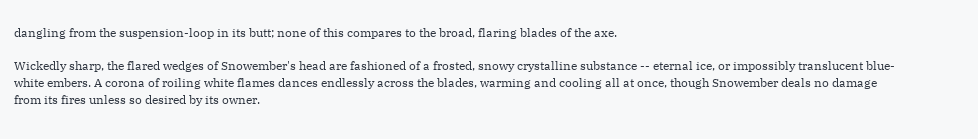dangling from the suspension-loop in its butt; none of this compares to the broad, flaring blades of the axe.

Wickedly sharp, the flared wedges of Snowember's head are fashioned of a frosted, snowy crystalline substance -- eternal ice, or impossibly translucent blue-white embers. A corona of roiling white flames dances endlessly across the blades, warming and cooling all at once, though Snowember deals no damage from its fires unless so desired by its owner.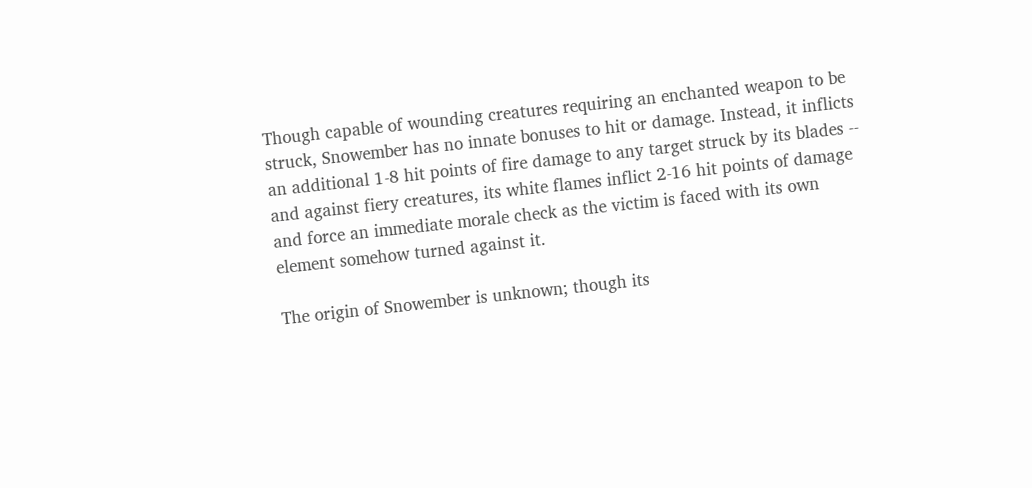Though capable of wounding creatures requiring an enchanted weapon to be struck, Snowember has no innate bonuses to hit or damage. Instead, it inflicts an additional 1-8 hit points of fire damage to any target struck by its blades -- and against fiery creatures, its white flames inflict 2-16 hit points of damage and force an immediate morale check as the victim is faced with its own element somehow turned against it.

The origin of Snowember is unknown; though its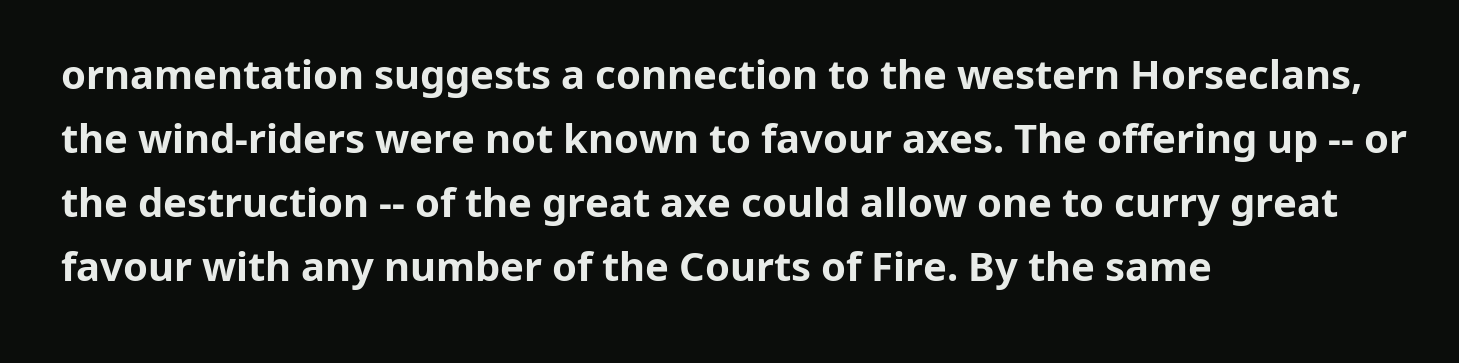ornamentation suggests a connection to the western Horseclans, the wind-riders were not known to favour axes. The offering up -- or the destruction -- of the great axe could allow one to curry great favour with any number of the Courts of Fire. By the same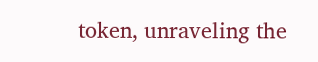token, unraveling the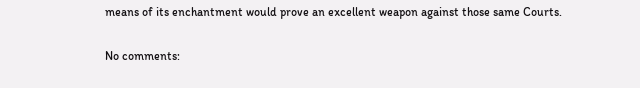means of its enchantment would prove an excellent weapon against those same Courts.

No comments: